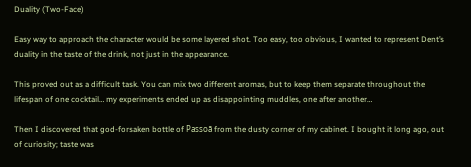Duality (Two-Face)

Easy way to approach the character would be some layered shot. Too easy, too obvious, I wanted to represent Dent’s duality in the taste of the drink, not just in the appearance.

This proved out as a difficult task. You can mix two different aromas, but to keep them separate throughout the lifespan of one cocktail… my experiments ended up as disappointing muddles, one after another…

Then I discovered that god-forsaken bottle of Passoã from the dusty corner of my cabinet. I bought it long ago, out of curiosity; taste was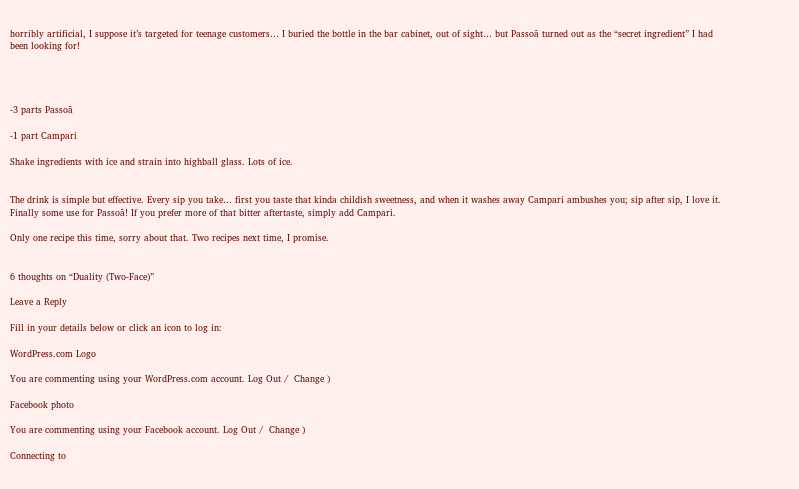horribly artificial, I suppose it’s targeted for teenage customers… I buried the bottle in the bar cabinet, out of sight… but Passoã turned out as the “secret ingredient” I had been looking for!




-3 parts Passoã

-1 part Campari

Shake ingredients with ice and strain into highball glass. Lots of ice.


The drink is simple but effective. Every sip you take… first you taste that kinda childish sweetness, and when it washes away Campari ambushes you; sip after sip, I love it. Finally some use for Passoã! If you prefer more of that bitter aftertaste, simply add Campari.

Only one recipe this time, sorry about that. Two recipes next time, I promise.


6 thoughts on “Duality (Two-Face)”

Leave a Reply

Fill in your details below or click an icon to log in:

WordPress.com Logo

You are commenting using your WordPress.com account. Log Out /  Change )

Facebook photo

You are commenting using your Facebook account. Log Out /  Change )

Connecting to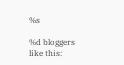%s

%d bloggers like this: